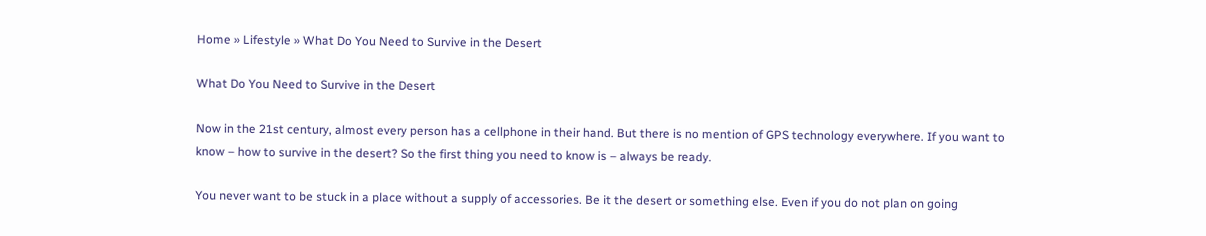Home » Lifestyle » What Do You Need to Survive in the Desert

What Do You Need to Survive in the Desert

Now in the 21st century, almost every person has a cellphone in their hand. But there is no mention of GPS technology everywhere. If you want to know – how to survive in the desert? So the first thing you need to know is – always be ready.

You never want to be stuck in a place without a supply of accessories. Be it the desert or something else. Even if you do not plan on going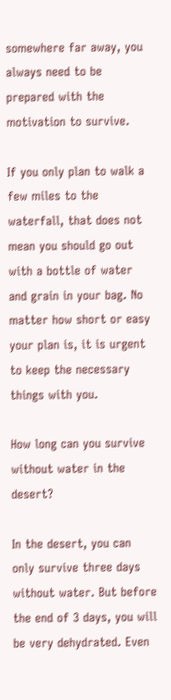somewhere far away, you always need to be prepared with the motivation to survive.

If you only plan to walk a few miles to the waterfall, that does not mean you should go out with a bottle of water and grain in your bag. No matter how short or easy your plan is, it is urgent to keep the necessary things with you.

How long can you survive without water in the desert?

In the desert, you can only survive three days without water. But before the end of 3 days, you will be very dehydrated. Even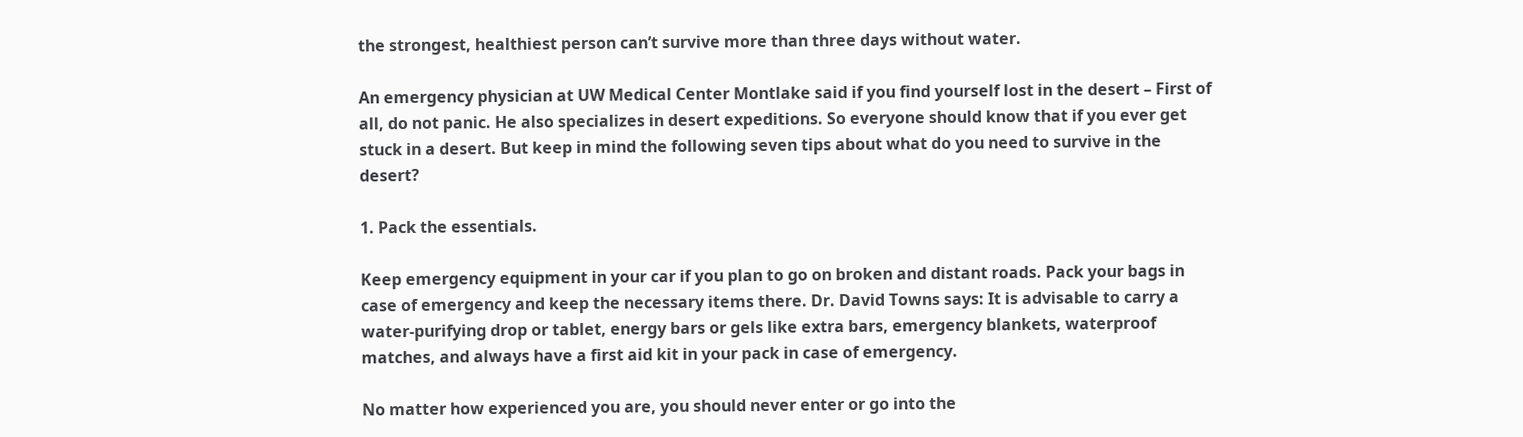the strongest, healthiest person can’t survive more than three days without water.

An emergency physician at UW Medical Center Montlake said if you find yourself lost in the desert – First of all, do not panic. He also specializes in desert expeditions. So everyone should know that if you ever get stuck in a desert. But keep in mind the following seven tips about what do you need to survive in the desert?

1. Pack the essentials.

Keep emergency equipment in your car if you plan to go on broken and distant roads. Pack your bags in case of emergency and keep the necessary items there. Dr. David Towns says: It is advisable to carry a water-purifying drop or tablet, energy bars or gels like extra bars, emergency blankets, waterproof matches, and always have a first aid kit in your pack in case of emergency.

No matter how experienced you are, you should never enter or go into the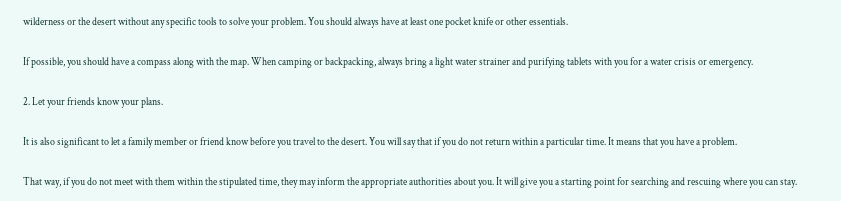wilderness or the desert without any specific tools to solve your problem. You should always have at least one pocket knife or other essentials.

If possible, you should have a compass along with the map. When camping or backpacking, always bring a light water strainer and purifying tablets with you for a water crisis or emergency.

2. Let your friends know your plans.

It is also significant to let a family member or friend know before you travel to the desert. You will say that if you do not return within a particular time. It means that you have a problem.

That way, if you do not meet with them within the stipulated time, they may inform the appropriate authorities about you. It will give you a starting point for searching and rescuing where you can stay.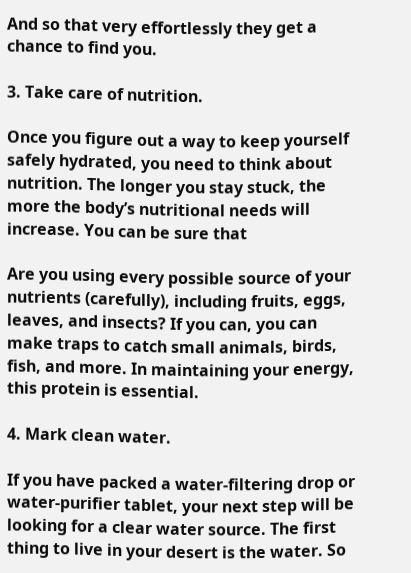And so that very effortlessly they get a chance to find you.

3. Take care of nutrition.

Once you figure out a way to keep yourself safely hydrated, you need to think about nutrition. The longer you stay stuck, the more the body’s nutritional needs will increase. You can be sure that

Are you using every possible source of your nutrients (carefully), including fruits, eggs, leaves, and insects? If you can, you can make traps to catch small animals, birds, fish, and more. In maintaining your energy, this protein is essential.

4. Mark clean water.

If you have packed a water-filtering drop or water-purifier tablet, your next step will be looking for a clear water source. The first thing to live in your desert is the water. So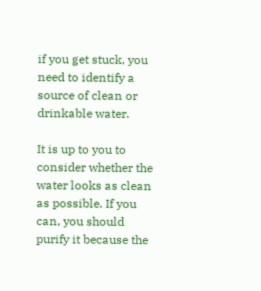if you get stuck, you need to identify a source of clean or drinkable water.

It is up to you to consider whether the water looks as clean as possible. If you can, you should purify it because the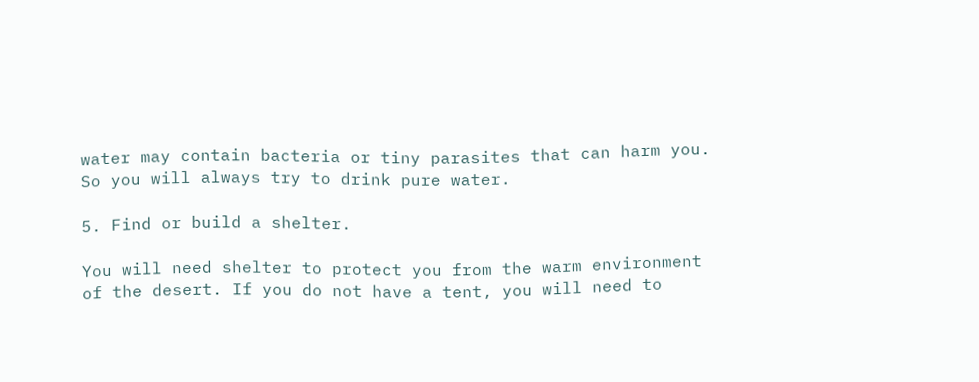water may contain bacteria or tiny parasites that can harm you. So you will always try to drink pure water.

5. Find or build a shelter.

You will need shelter to protect you from the warm environment of the desert. If you do not have a tent, you will need to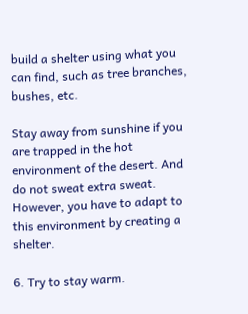build a shelter using what you can find, such as tree branches, bushes, etc.

Stay away from sunshine if you are trapped in the hot environment of the desert. And do not sweat extra sweat. However, you have to adapt to this environment by creating a shelter.

6. Try to stay warm.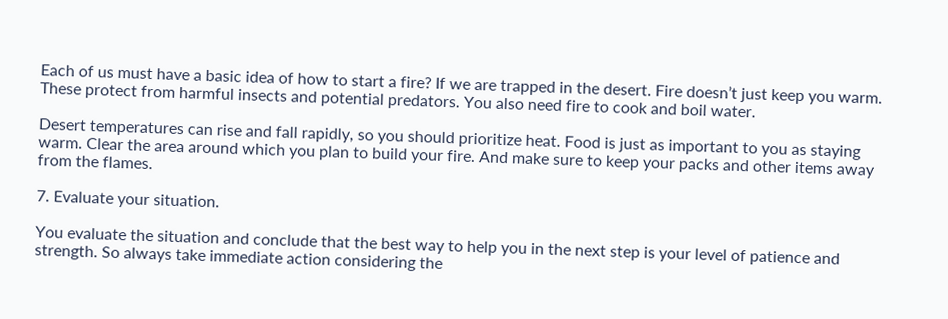Each of us must have a basic idea of how to start a fire? If we are trapped in the desert. Fire doesn’t just keep you warm. These protect from harmful insects and potential predators. You also need fire to cook and boil water.

Desert temperatures can rise and fall rapidly, so you should prioritize heat. Food is just as important to you as staying warm. Clear the area around which you plan to build your fire. And make sure to keep your packs and other items away from the flames.

7. Evaluate your situation.

You evaluate the situation and conclude that the best way to help you in the next step is your level of patience and strength. So always take immediate action considering the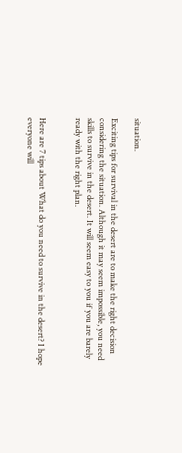situation.

Exciting tips for survival in the desert are to make the right decision considering the situation. Although it may seem impossible, you need skills to survive in the desert. It will seem easy to you if you are barely ready with the right plan.


Here are 7 tips about What do you need to survive in the desert? I hope everyone will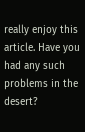really enjoy this article. Have you had any such problems in the desert?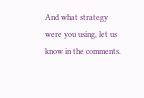And what strategy were you using, let us know in the comments.